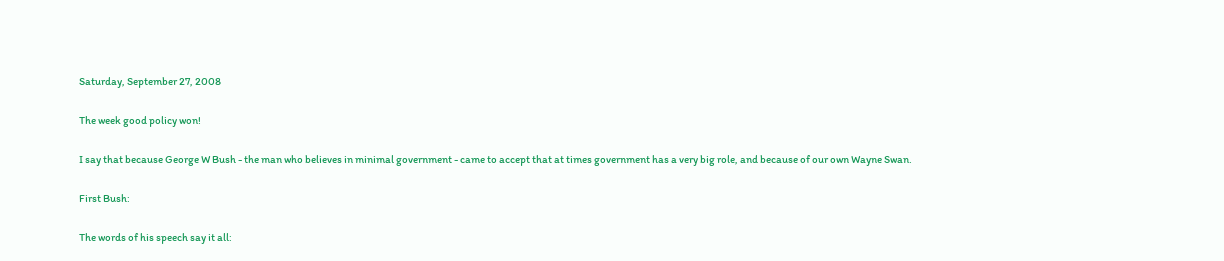Saturday, September 27, 2008

The week good policy won!

I say that because George W Bush - the man who believes in minimal government - came to accept that at times government has a very big role, and because of our own Wayne Swan.

First Bush:

The words of his speech say it all: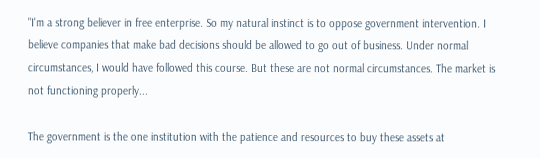"I'm a strong believer in free enterprise. So my natural instinct is to oppose government intervention. I believe companies that make bad decisions should be allowed to go out of business. Under normal circumstances, I would have followed this course. But these are not normal circumstances. The market is not functioning properly...

The government is the one institution with the patience and resources to buy these assets at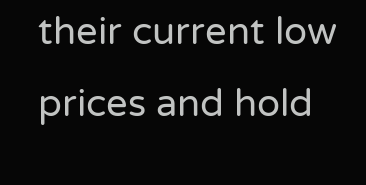their current low prices and hold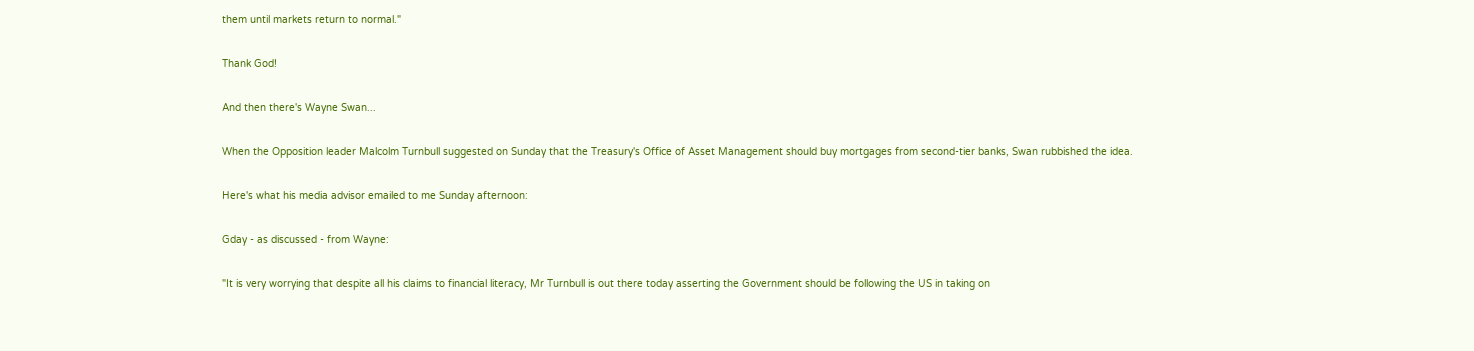them until markets return to normal."

Thank God!

And then there's Wayne Swan...

When the Opposition leader Malcolm Turnbull suggested on Sunday that the Treasury's Office of Asset Management should buy mortgages from second-tier banks, Swan rubbished the idea.

Here's what his media advisor emailed to me Sunday afternoon:

Gday - as discussed - from Wayne:

"It is very worrying that despite all his claims to financial literacy, Mr Turnbull is out there today asserting the Government should be following the US in taking on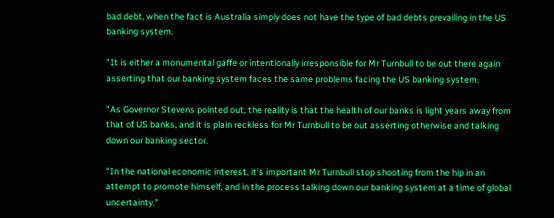bad debt, when the fact is Australia simply does not have the type of bad debts prevailing in the US banking system.

"It is either a monumental gaffe or intentionally irresponsible for Mr Turnbull to be out there again asserting that our banking system faces the same problems facing the US banking system.

"As Governor Stevens pointed out, the reality is that the health of our banks is light years away from that of US banks, and it is plain reckless for Mr Turnbull to be out asserting otherwise and talking down our banking sector.

"In the national economic interest, it's important Mr Turnbull stop shooting from the hip in an attempt to promote himself, and in the process talking down our banking system at a time of global uncertainty."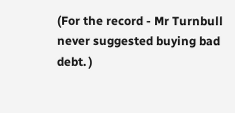(For the record - Mr Turnbull never suggested buying bad debt. )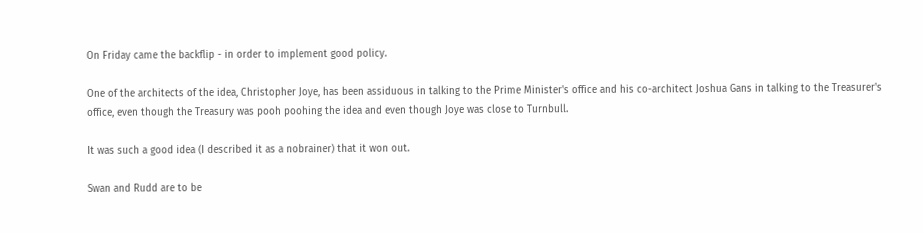On Friday came the backflip - in order to implement good policy.

One of the architects of the idea, Christopher Joye, has been assiduous in talking to the Prime Minister's office and his co-architect Joshua Gans in talking to the Treasurer's office, even though the Treasury was pooh poohing the idea and even though Joye was close to Turnbull.

It was such a good idea (I described it as a nobrainer) that it won out.

Swan and Rudd are to be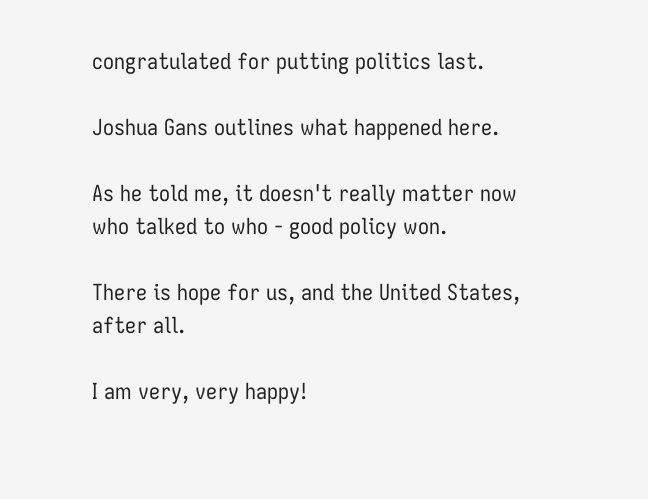congratulated for putting politics last.

Joshua Gans outlines what happened here.

As he told me, it doesn't really matter now who talked to who - good policy won.

There is hope for us, and the United States, after all.

I am very, very happy!